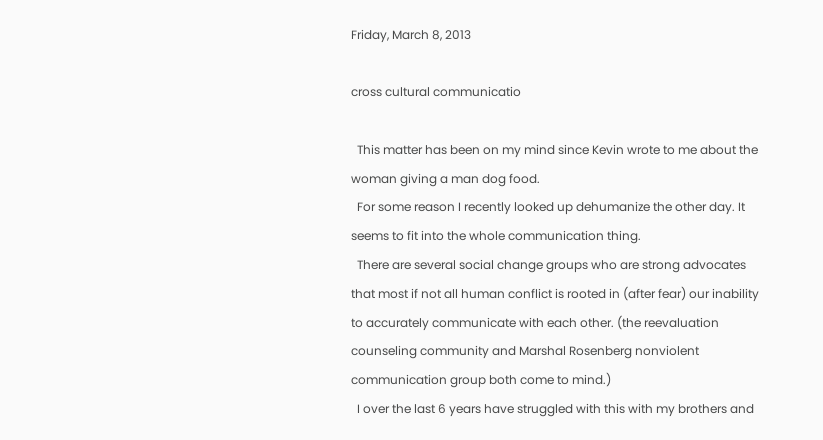Friday, March 8, 2013

cross cultural communicatio

  This matter has been on my mind since Kevin wrote to me about the woman giving a man dog food.
  For some reason I recently looked up dehumanize the other day. It seems to fit into the whole communication thing.
  There are several social change groups who are strong advocates that most if not all human conflict is rooted in (after fear) our inability to accurately communicate with each other. (the reevaluation counseling community and Marshal Rosenberg nonviolent communication group both come to mind.)
  I over the last 6 years have struggled with this with my brothers and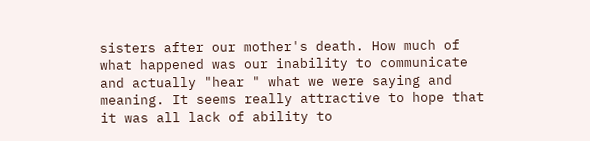sisters after our mother's death. How much of what happened was our inability to communicate and actually "hear " what we were saying and meaning. It seems really attractive to hope that it was all lack of ability to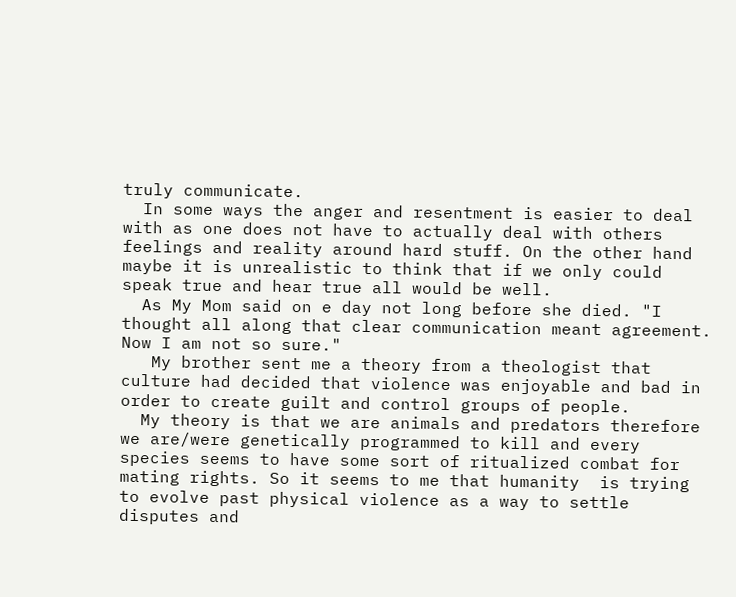truly communicate.
  In some ways the anger and resentment is easier to deal with as one does not have to actually deal with others feelings and reality around hard stuff. On the other hand maybe it is unrealistic to think that if we only could speak true and hear true all would be well.
  As My Mom said on e day not long before she died. "I thought all along that clear communication meant agreement. Now I am not so sure."
   My brother sent me a theory from a theologist that culture had decided that violence was enjoyable and bad in order to create guilt and control groups of people.
  My theory is that we are animals and predators therefore we are/were genetically programmed to kill and every species seems to have some sort of ritualized combat for mating rights. So it seems to me that humanity  is trying to evolve past physical violence as a way to settle disputes and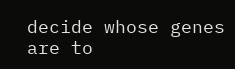decide whose genes are to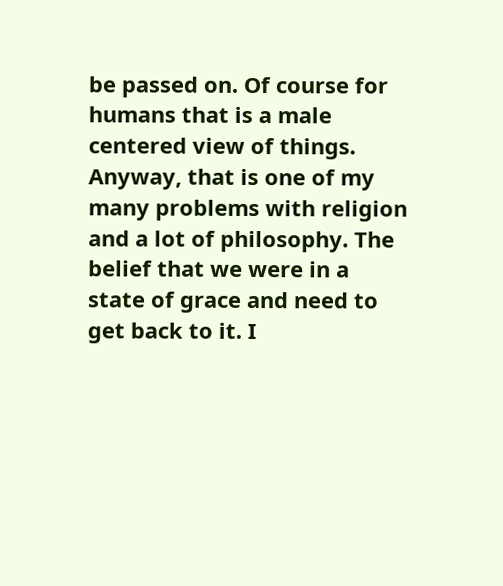be passed on. Of course for humans that is a male centered view of things. Anyway, that is one of my many problems with religion and a lot of philosophy. The belief that we were in a state of grace and need to get back to it. I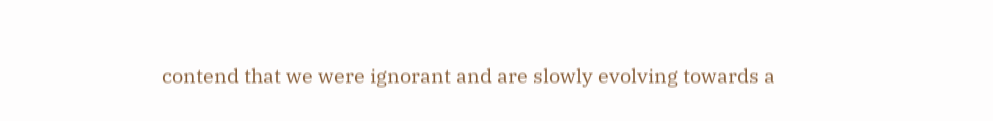contend that we were ignorant and are slowly evolving towards a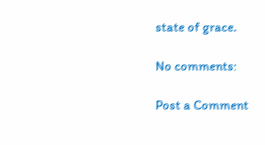state of grace.

No comments:

Post a Comment